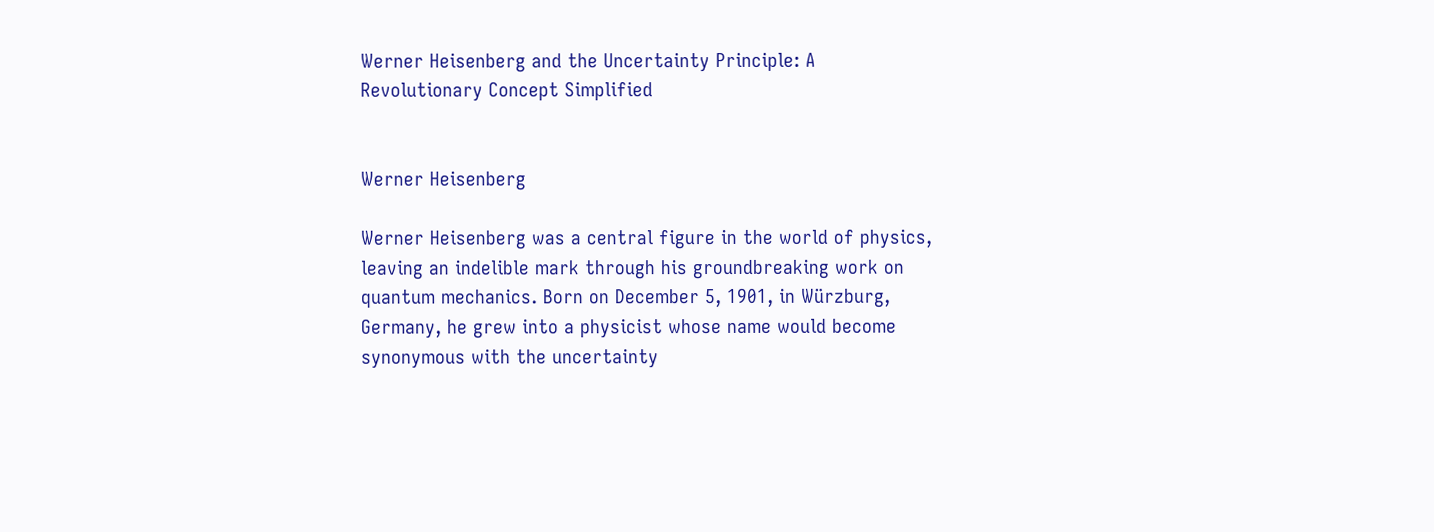Werner Heisenberg and the Uncertainty Principle: A Revolutionary Concept Simplified


Werner Heisenberg

Werner Heisenberg was a central figure in the world of physics, leaving an indelible mark through his groundbreaking work on quantum mechanics. Born on December 5, 1901, in Würzburg, Germany, he grew into a physicist whose name would become synonymous with the uncertainty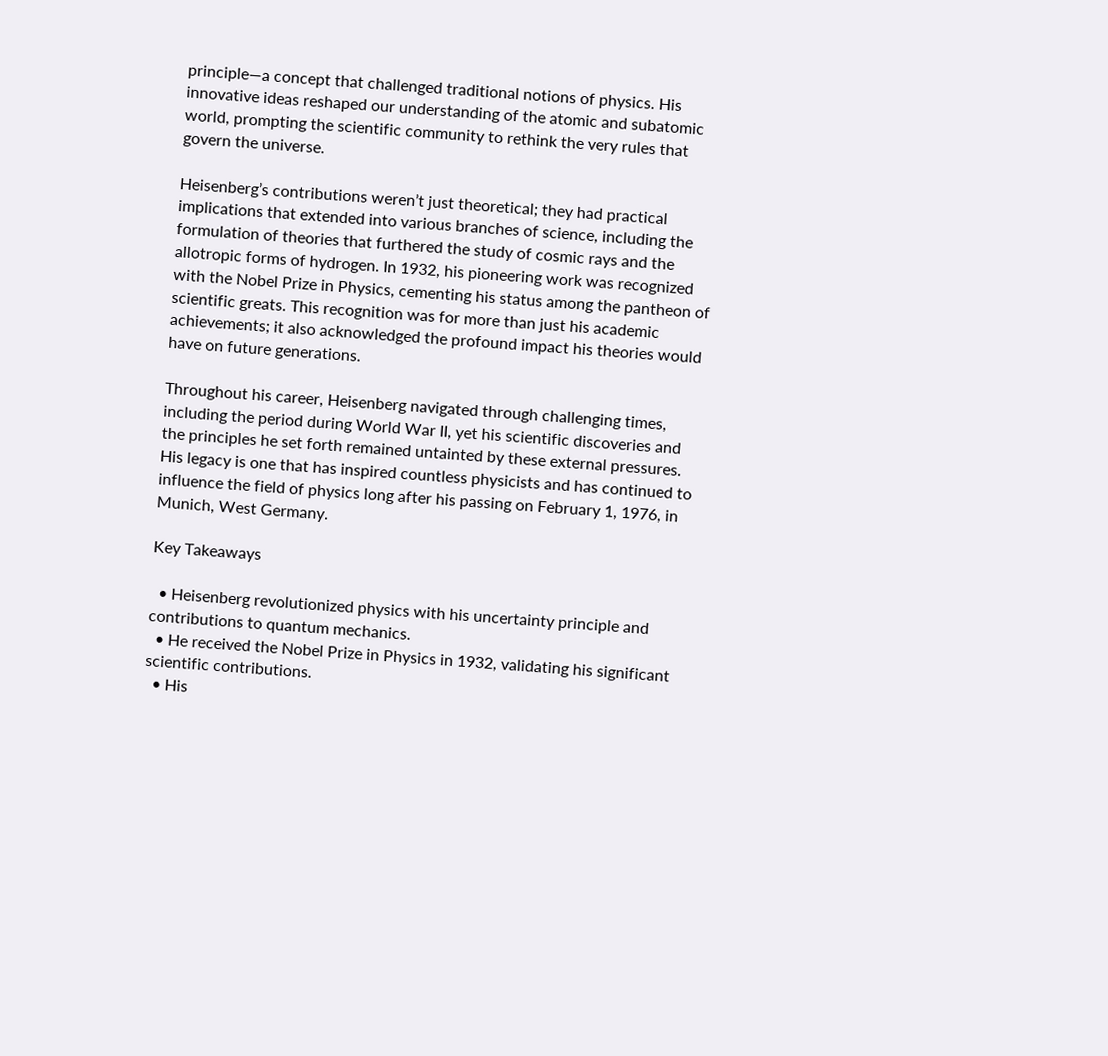principle—a concept that challenged traditional notions of physics. His innovative ideas reshaped our understanding of the atomic and subatomic world, prompting the scientific community to rethink the very rules that govern the universe.

Heisenberg’s contributions weren’t just theoretical; they had practical implications that extended into various branches of science, including the formulation of theories that furthered the study of cosmic rays and the allotropic forms of hydrogen. In 1932, his pioneering work was recognized with the Nobel Prize in Physics, cementing his status among the pantheon of scientific greats. This recognition was for more than just his academic achievements; it also acknowledged the profound impact his theories would have on future generations.

Throughout his career, Heisenberg navigated through challenging times, including the period during World War II, yet his scientific discoveries and the principles he set forth remained untainted by these external pressures. His legacy is one that has inspired countless physicists and has continued to influence the field of physics long after his passing on February 1, 1976, in Munich, West Germany.

Key Takeaways

  • Heisenberg revolutionized physics with his uncertainty principle and contributions to quantum mechanics.
  • He received the Nobel Prize in Physics in 1932, validating his significant scientific contributions.
  • His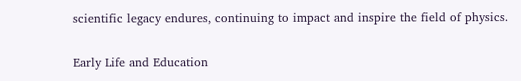scientific legacy endures, continuing to impact and inspire the field of physics.

Early Life and Education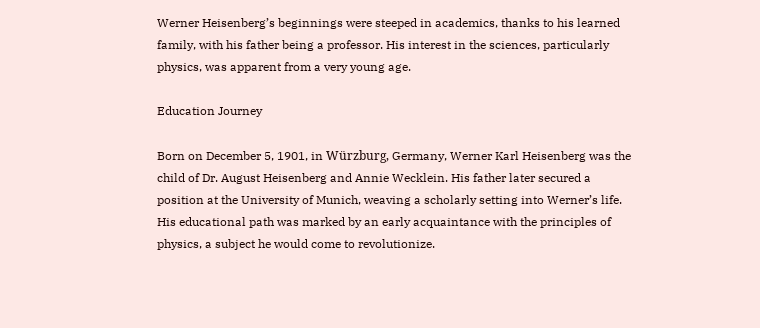Werner Heisenberg’s beginnings were steeped in academics, thanks to his learned family, with his father being a professor. His interest in the sciences, particularly physics, was apparent from a very young age.

Education Journey

Born on December 5, 1901, in Würzburg, Germany, Werner Karl Heisenberg was the child of Dr. August Heisenberg and Annie Wecklein. His father later secured a position at the University of Munich, weaving a scholarly setting into Werner’s life. His educational path was marked by an early acquaintance with the principles of physics, a subject he would come to revolutionize.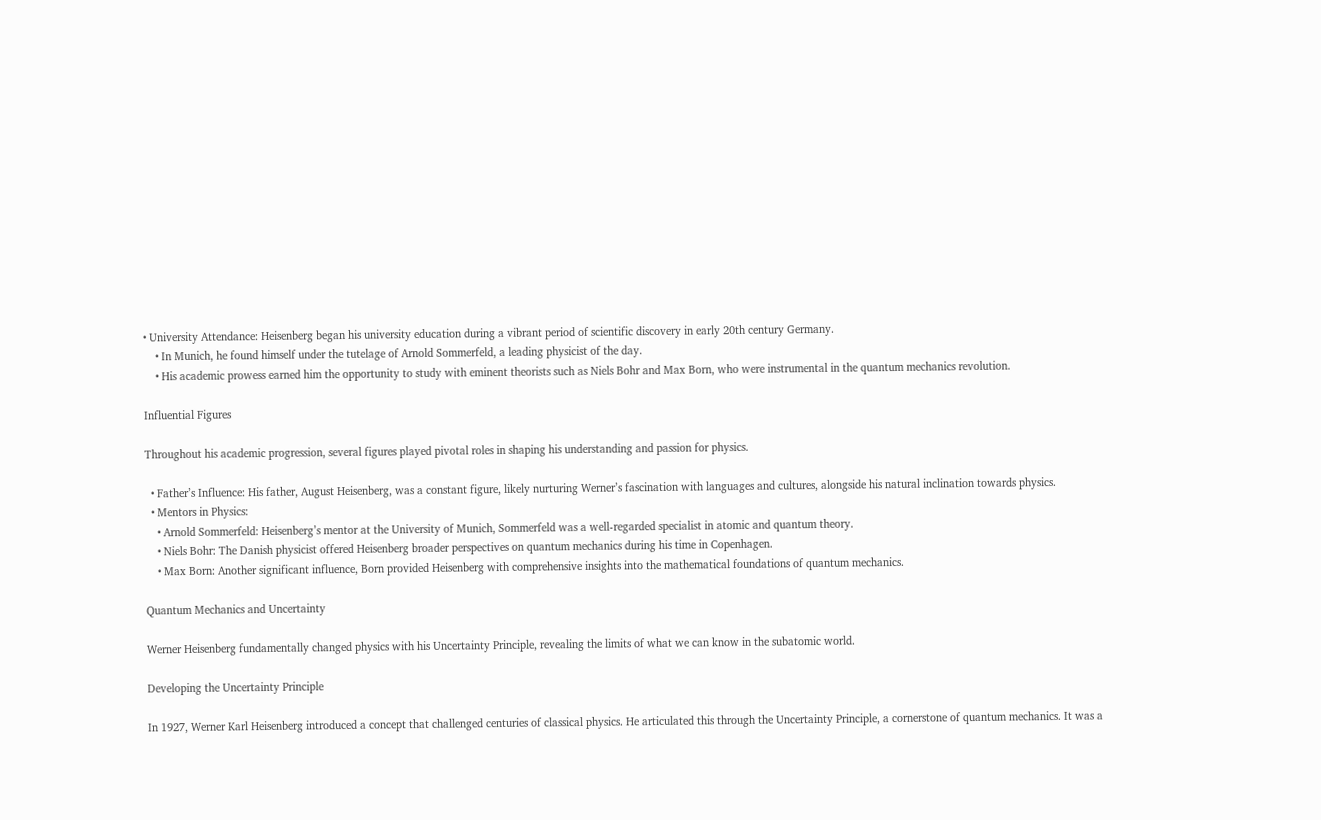• University Attendance: Heisenberg began his university education during a vibrant period of scientific discovery in early 20th century Germany.
    • In Munich, he found himself under the tutelage of Arnold Sommerfeld, a leading physicist of the day.
    • His academic prowess earned him the opportunity to study with eminent theorists such as Niels Bohr and Max Born, who were instrumental in the quantum mechanics revolution.

Influential Figures

Throughout his academic progression, several figures played pivotal roles in shaping his understanding and passion for physics.

  • Father’s Influence: His father, August Heisenberg, was a constant figure, likely nurturing Werner’s fascination with languages and cultures, alongside his natural inclination towards physics.
  • Mentors in Physics:
    • Arnold Sommerfeld: Heisenberg’s mentor at the University of Munich, Sommerfeld was a well-regarded specialist in atomic and quantum theory.
    • Niels Bohr: The Danish physicist offered Heisenberg broader perspectives on quantum mechanics during his time in Copenhagen.
    • Max Born: Another significant influence, Born provided Heisenberg with comprehensive insights into the mathematical foundations of quantum mechanics.

Quantum Mechanics and Uncertainty

Werner Heisenberg fundamentally changed physics with his Uncertainty Principle, revealing the limits of what we can know in the subatomic world.

Developing the Uncertainty Principle

In 1927, Werner Karl Heisenberg introduced a concept that challenged centuries of classical physics. He articulated this through the Uncertainty Principle, a cornerstone of quantum mechanics. It was a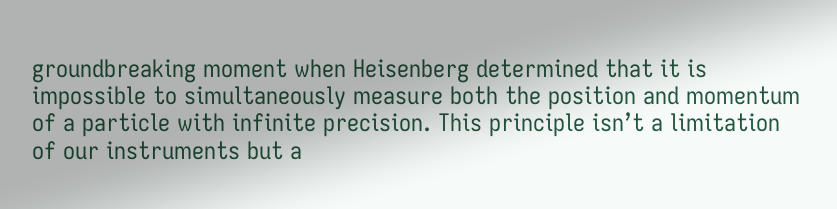groundbreaking moment when Heisenberg determined that it is impossible to simultaneously measure both the position and momentum of a particle with infinite precision. This principle isn’t a limitation of our instruments but a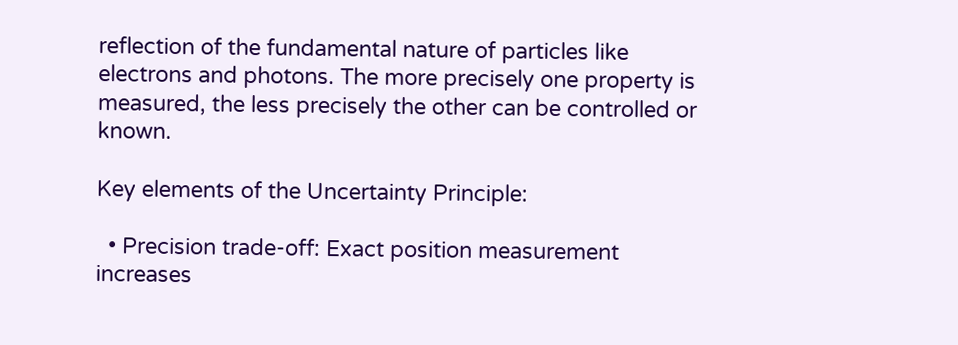reflection of the fundamental nature of particles like electrons and photons. The more precisely one property is measured, the less precisely the other can be controlled or known.

Key elements of the Uncertainty Principle:

  • Precision trade-off: Exact position measurement increases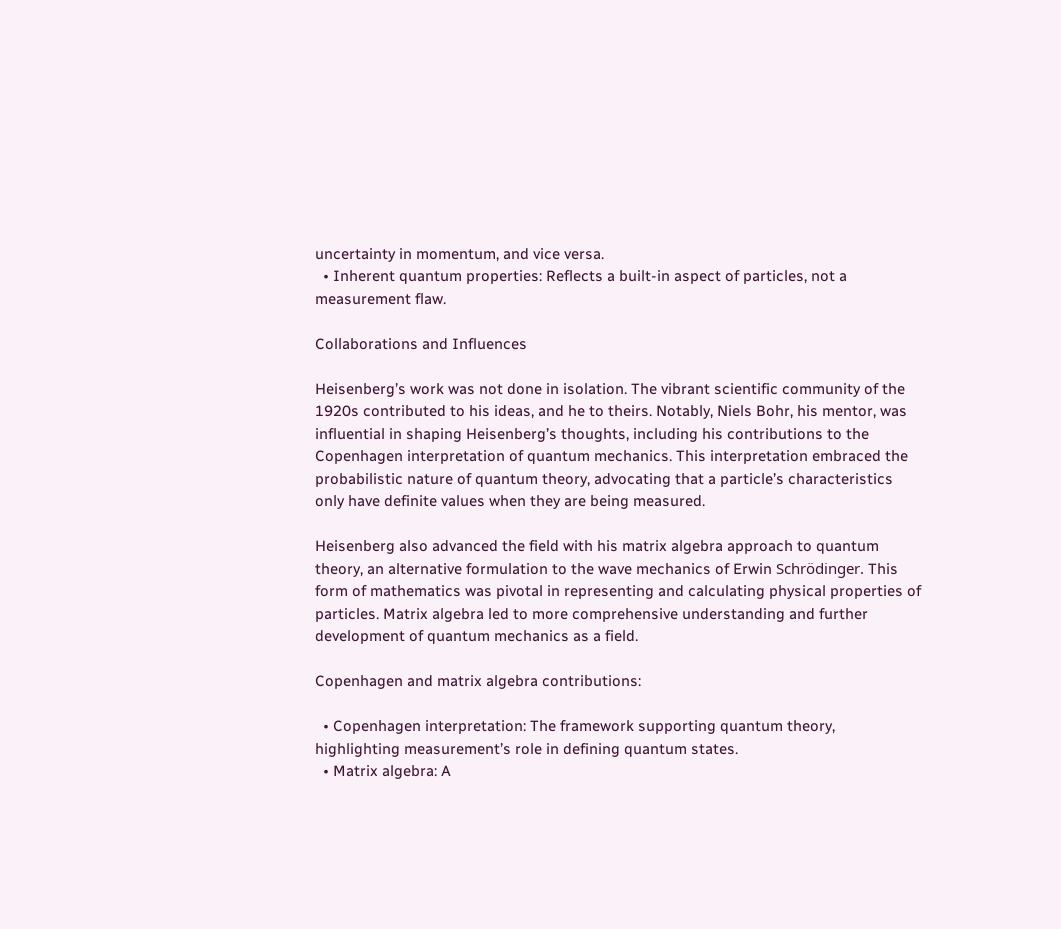uncertainty in momentum, and vice versa.
  • Inherent quantum properties: Reflects a built-in aspect of particles, not a measurement flaw.

Collaborations and Influences

Heisenberg’s work was not done in isolation. The vibrant scientific community of the 1920s contributed to his ideas, and he to theirs. Notably, Niels Bohr, his mentor, was influential in shaping Heisenberg’s thoughts, including his contributions to the Copenhagen interpretation of quantum mechanics. This interpretation embraced the probabilistic nature of quantum theory, advocating that a particle’s characteristics only have definite values when they are being measured.

Heisenberg also advanced the field with his matrix algebra approach to quantum theory, an alternative formulation to the wave mechanics of Erwin Schrödinger. This form of mathematics was pivotal in representing and calculating physical properties of particles. Matrix algebra led to more comprehensive understanding and further development of quantum mechanics as a field.

Copenhagen and matrix algebra contributions:

  • Copenhagen interpretation: The framework supporting quantum theory, highlighting measurement’s role in defining quantum states.
  • Matrix algebra: A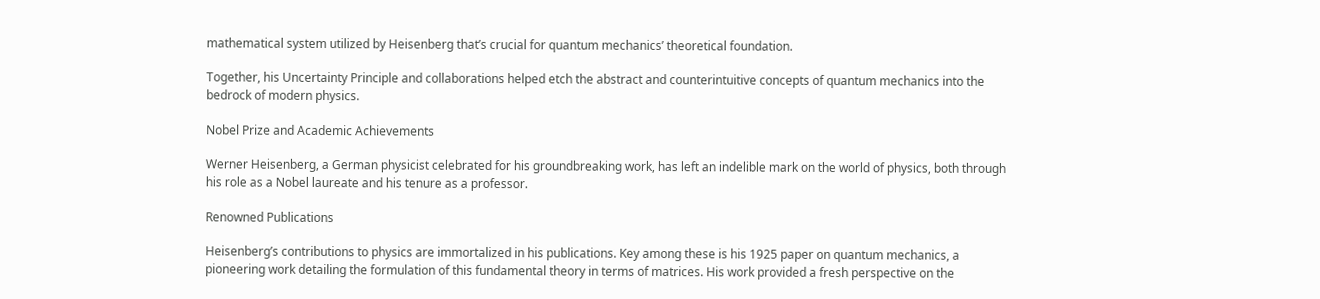mathematical system utilized by Heisenberg that’s crucial for quantum mechanics’ theoretical foundation.

Together, his Uncertainty Principle and collaborations helped etch the abstract and counterintuitive concepts of quantum mechanics into the bedrock of modern physics.

Nobel Prize and Academic Achievements

Werner Heisenberg, a German physicist celebrated for his groundbreaking work, has left an indelible mark on the world of physics, both through his role as a Nobel laureate and his tenure as a professor.

Renowned Publications

Heisenberg’s contributions to physics are immortalized in his publications. Key among these is his 1925 paper on quantum mechanics, a pioneering work detailing the formulation of this fundamental theory in terms of matrices. His work provided a fresh perspective on the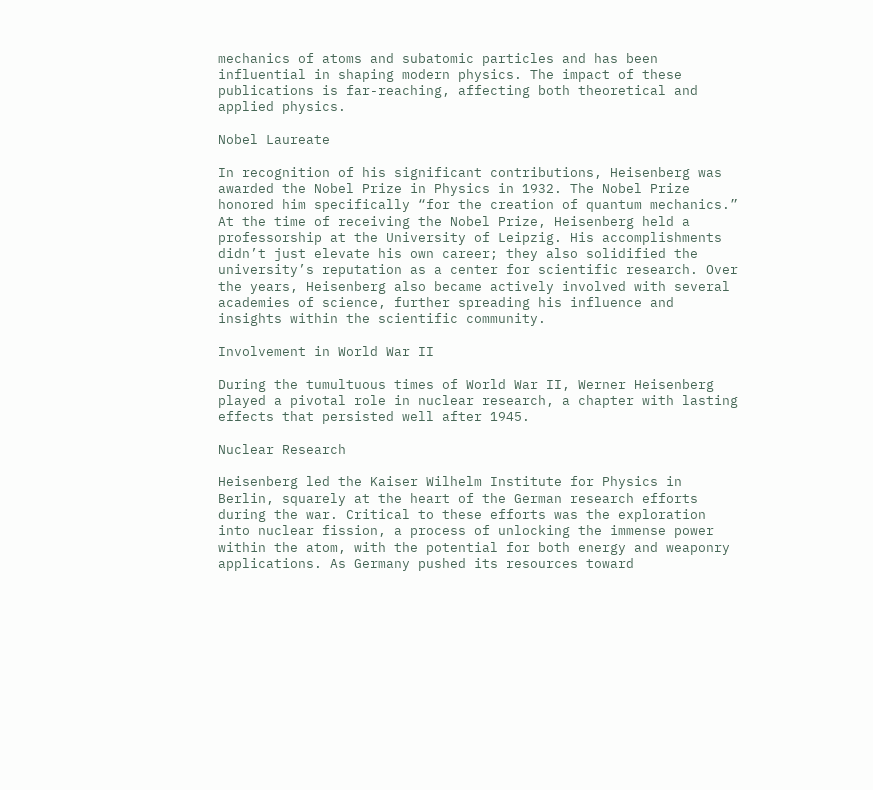mechanics of atoms and subatomic particles and has been influential in shaping modern physics. The impact of these publications is far-reaching, affecting both theoretical and applied physics.

Nobel Laureate

In recognition of his significant contributions, Heisenberg was awarded the Nobel Prize in Physics in 1932. The Nobel Prize honored him specifically “for the creation of quantum mechanics.” At the time of receiving the Nobel Prize, Heisenberg held a professorship at the University of Leipzig. His accomplishments didn’t just elevate his own career; they also solidified the university’s reputation as a center for scientific research. Over the years, Heisenberg also became actively involved with several academies of science, further spreading his influence and insights within the scientific community.

Involvement in World War II

During the tumultuous times of World War II, Werner Heisenberg played a pivotal role in nuclear research, a chapter with lasting effects that persisted well after 1945.

Nuclear Research

Heisenberg led the Kaiser Wilhelm Institute for Physics in Berlin, squarely at the heart of the German research efforts during the war. Critical to these efforts was the exploration into nuclear fission, a process of unlocking the immense power within the atom, with the potential for both energy and weaponry applications. As Germany pushed its resources toward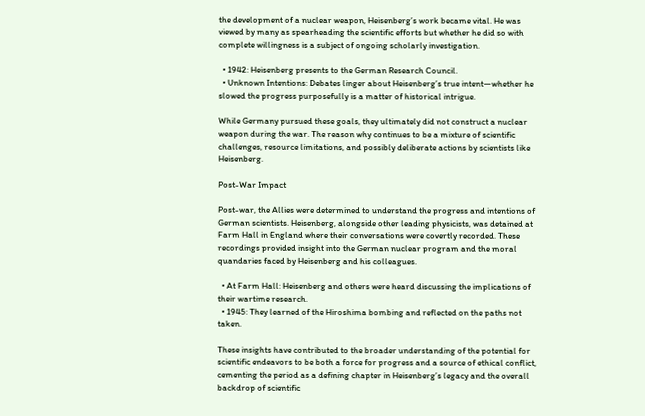the development of a nuclear weapon, Heisenberg’s work became vital. He was viewed by many as spearheading the scientific efforts but whether he did so with complete willingness is a subject of ongoing scholarly investigation.

  • 1942: Heisenberg presents to the German Research Council.
  • Unknown Intentions: Debates linger about Heisenberg’s true intent—whether he slowed the progress purposefully is a matter of historical intrigue.

While Germany pursued these goals, they ultimately did not construct a nuclear weapon during the war. The reason why continues to be a mixture of scientific challenges, resource limitations, and possibly deliberate actions by scientists like Heisenberg.

Post-War Impact

Post-war, the Allies were determined to understand the progress and intentions of German scientists. Heisenberg, alongside other leading physicists, was detained at Farm Hall in England where their conversations were covertly recorded. These recordings provided insight into the German nuclear program and the moral quandaries faced by Heisenberg and his colleagues.

  • At Farm Hall: Heisenberg and others were heard discussing the implications of their wartime research.
  • 1945: They learned of the Hiroshima bombing and reflected on the paths not taken.

These insights have contributed to the broader understanding of the potential for scientific endeavors to be both a force for progress and a source of ethical conflict, cementing the period as a defining chapter in Heisenberg’s legacy and the overall backdrop of scientific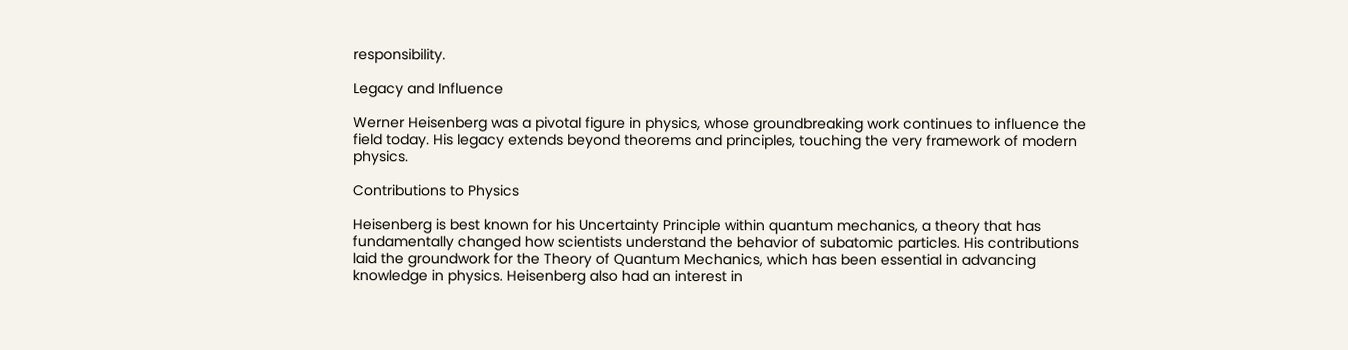responsibility.

Legacy and Influence

Werner Heisenberg was a pivotal figure in physics, whose groundbreaking work continues to influence the field today. His legacy extends beyond theorems and principles, touching the very framework of modern physics.

Contributions to Physics

Heisenberg is best known for his Uncertainty Principle within quantum mechanics, a theory that has fundamentally changed how scientists understand the behavior of subatomic particles. His contributions laid the groundwork for the Theory of Quantum Mechanics, which has been essential in advancing knowledge in physics. Heisenberg also had an interest in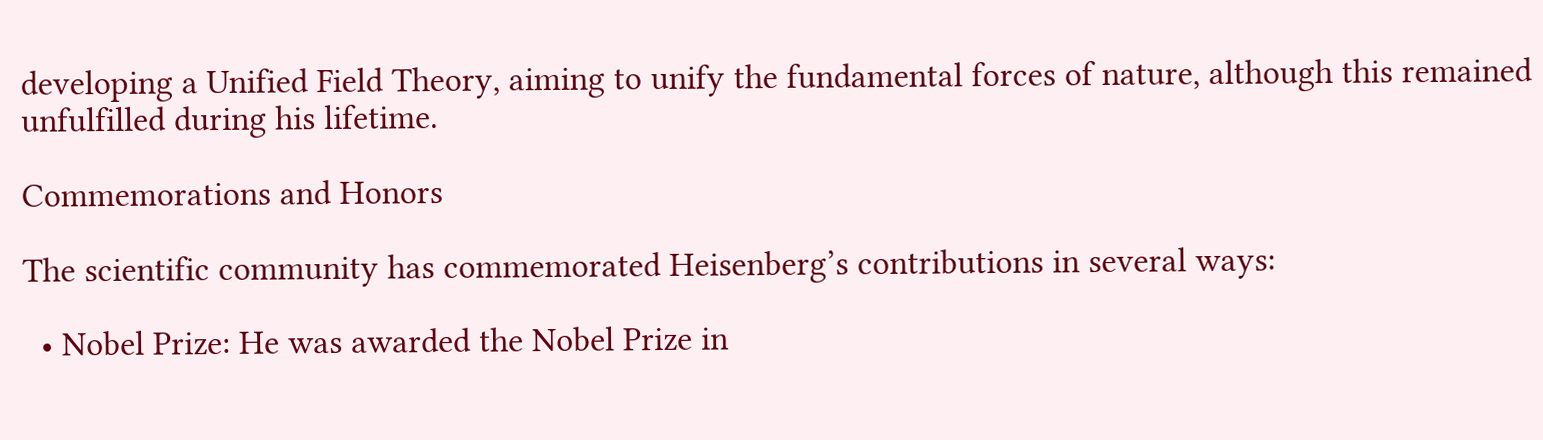developing a Unified Field Theory, aiming to unify the fundamental forces of nature, although this remained unfulfilled during his lifetime.

Commemorations and Honors

The scientific community has commemorated Heisenberg’s contributions in several ways:

  • Nobel Prize: He was awarded the Nobel Prize in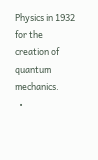Physics in 1932 for the creation of quantum mechanics.
  •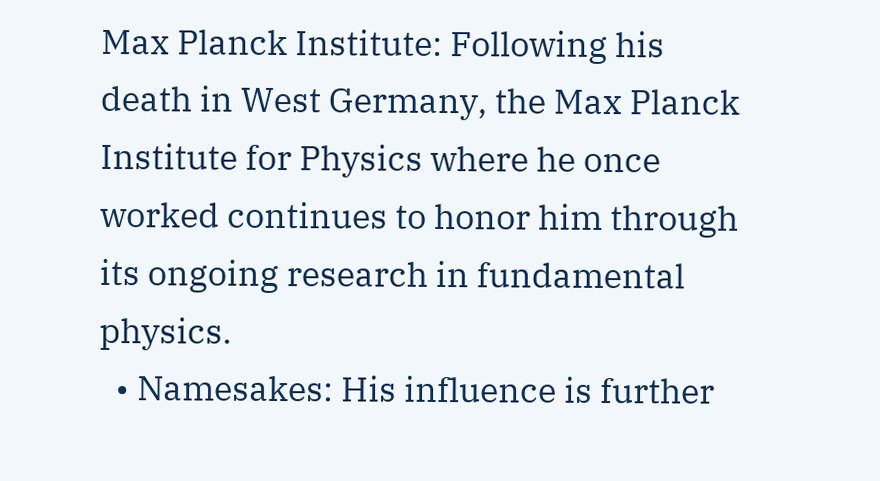Max Planck Institute: Following his death in West Germany, the Max Planck Institute for Physics where he once worked continues to honor him through its ongoing research in fundamental physics.
  • Namesakes: His influence is further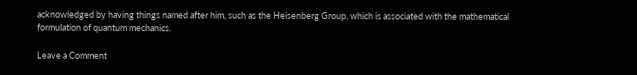acknowledged by having things named after him, such as the Heisenberg Group, which is associated with the mathematical formulation of quantum mechanics.

Leave a Comment